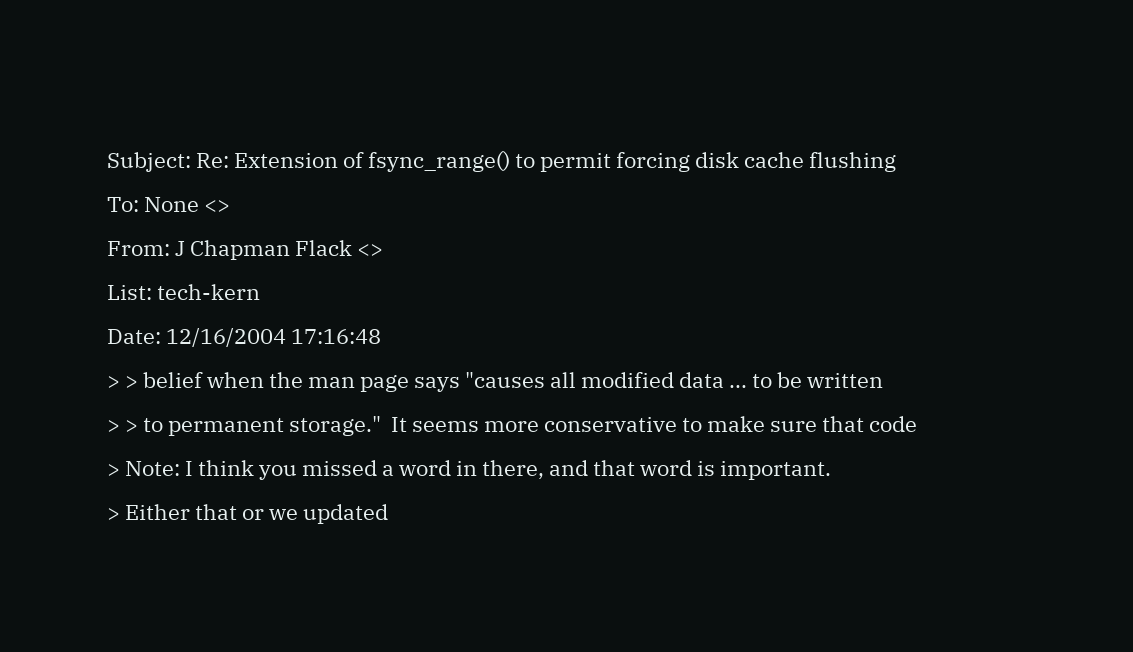Subject: Re: Extension of fsync_range() to permit forcing disk cache flushing
To: None <>
From: J Chapman Flack <>
List: tech-kern
Date: 12/16/2004 17:16:48
> > belief when the man page says "causes all modified data ... to be written
> > to permanent storage."  It seems more conservative to make sure that code
> Note: I think you missed a word in there, and that word is important.
> Either that or we updated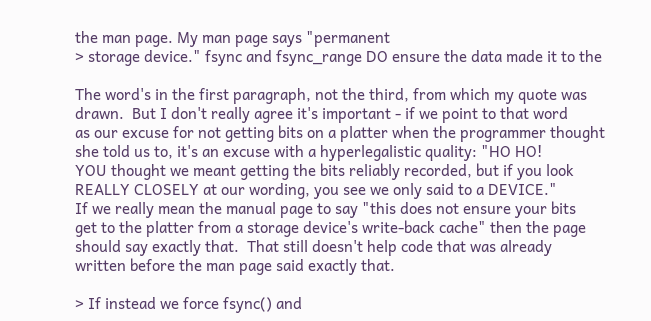the man page. My man page says "permanent
> storage device." fsync and fsync_range DO ensure the data made it to the

The word's in the first paragraph, not the third, from which my quote was
drawn.  But I don't really agree it's important - if we point to that word
as our excuse for not getting bits on a platter when the programmer thought
she told us to, it's an excuse with a hyperlegalistic quality: "HO HO!
YOU thought we meant getting the bits reliably recorded, but if you look
REALLY CLOSELY at our wording, you see we only said to a DEVICE."
If we really mean the manual page to say "this does not ensure your bits
get to the platter from a storage device's write-back cache" then the page
should say exactly that.  That still doesn't help code that was already
written before the man page said exactly that.

> If instead we force fsync() and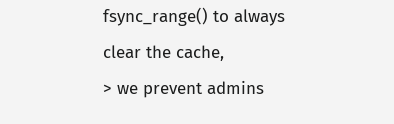fsync_range() to always clear the cache,
> we prevent admins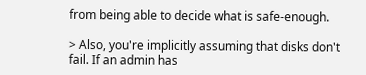from being able to decide what is safe-enough.

> Also, you're implicitly assuming that disks don't fail. If an admin has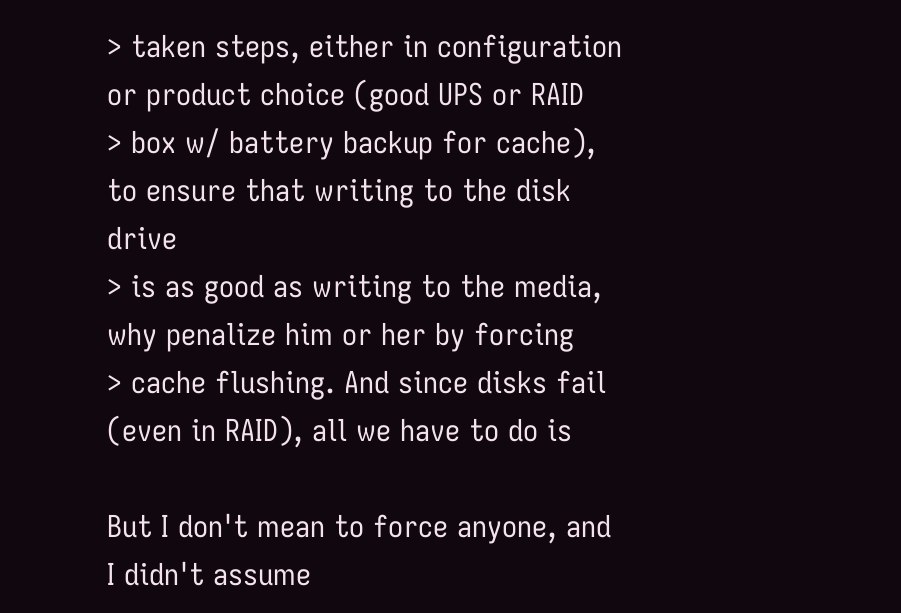> taken steps, either in configuration or product choice (good UPS or RAID
> box w/ battery backup for cache), to ensure that writing to the disk drive
> is as good as writing to the media, why penalize him or her by forcing
> cache flushing. And since disks fail (even in RAID), all we have to do is

But I don't mean to force anyone, and I didn't assume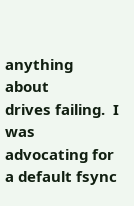anything about
drives failing.  I was advocating for a default fsync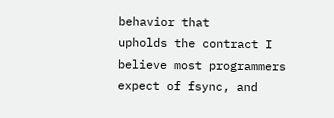behavior that
upholds the contract I believe most programmers expect of fsync, and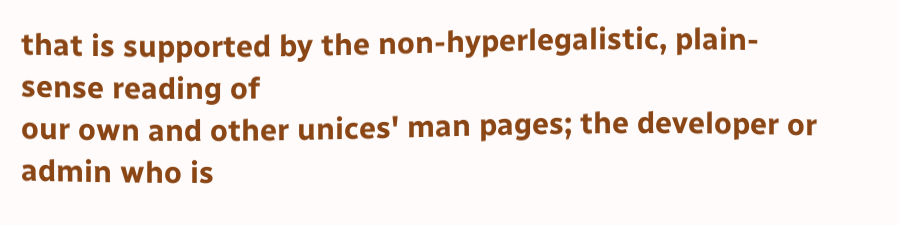that is supported by the non-hyperlegalistic, plain-sense reading of
our own and other unices' man pages; the developer or admin who is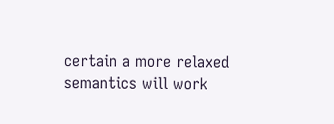certain a more relaxed semantics will work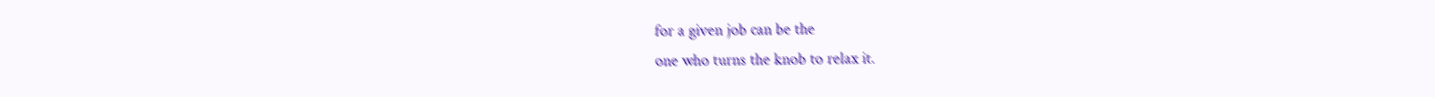for a given job can be the
one who turns the knob to relax it.